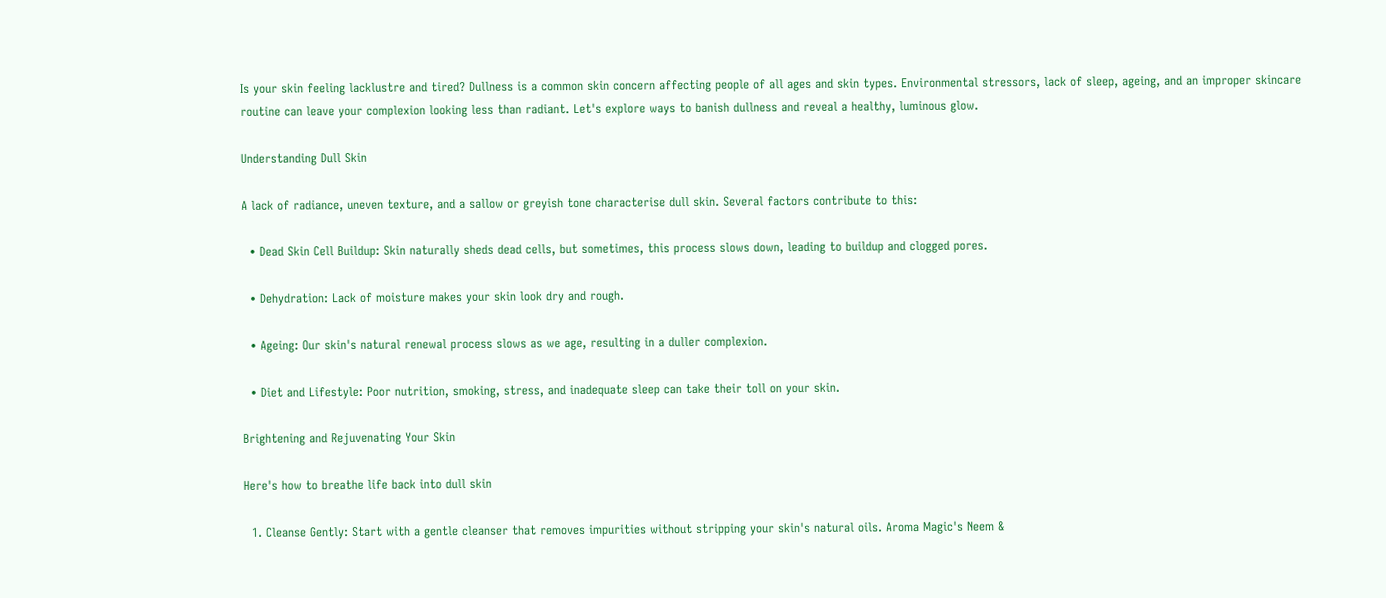Is your skin feeling lacklustre and tired? Dullness is a common skin concern affecting people of all ages and skin types. Environmental stressors, lack of sleep, ageing, and an improper skincare routine can leave your complexion looking less than radiant. Let's explore ways to banish dullness and reveal a healthy, luminous glow.

Understanding Dull Skin

A lack of radiance, uneven texture, and a sallow or greyish tone characterise dull skin. Several factors contribute to this:

  • Dead Skin Cell Buildup: Skin naturally sheds dead cells, but sometimes, this process slows down, leading to buildup and clogged pores.

  • Dehydration: Lack of moisture makes your skin look dry and rough.

  • Ageing: Our skin's natural renewal process slows as we age, resulting in a duller complexion.

  • Diet and Lifestyle: Poor nutrition, smoking, stress, and inadequate sleep can take their toll on your skin.

Brightening and Rejuvenating Your Skin

Here's how to breathe life back into dull skin

  1. Cleanse Gently: Start with a gentle cleanser that removes impurities without stripping your skin's natural oils. Aroma Magic's Neem &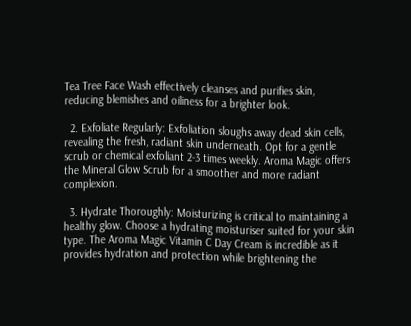Tea Tree Face Wash effectively cleanses and purifies skin, reducing blemishes and oiliness for a brighter look.

  2. Exfoliate Regularly: Exfoliation sloughs away dead skin cells, revealing the fresh, radiant skin underneath. Opt for a gentle scrub or chemical exfoliant 2-3 times weekly. Aroma Magic offers the Mineral Glow Scrub for a smoother and more radiant complexion.

  3. Hydrate Thoroughly: Moisturizing is critical to maintaining a healthy glow. Choose a hydrating moisturiser suited for your skin type. The Aroma Magic Vitamin C Day Cream is incredible as it provides hydration and protection while brightening the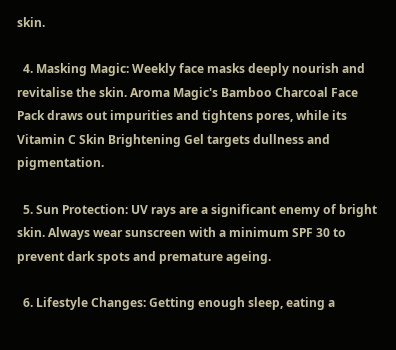skin.

  4. Masking Magic: Weekly face masks deeply nourish and revitalise the skin. Aroma Magic's Bamboo Charcoal Face Pack draws out impurities and tightens pores, while its Vitamin C Skin Brightening Gel targets dullness and pigmentation.

  5. Sun Protection: UV rays are a significant enemy of bright skin. Always wear sunscreen with a minimum SPF 30 to prevent dark spots and premature ageing.

  6. Lifestyle Changes: Getting enough sleep, eating a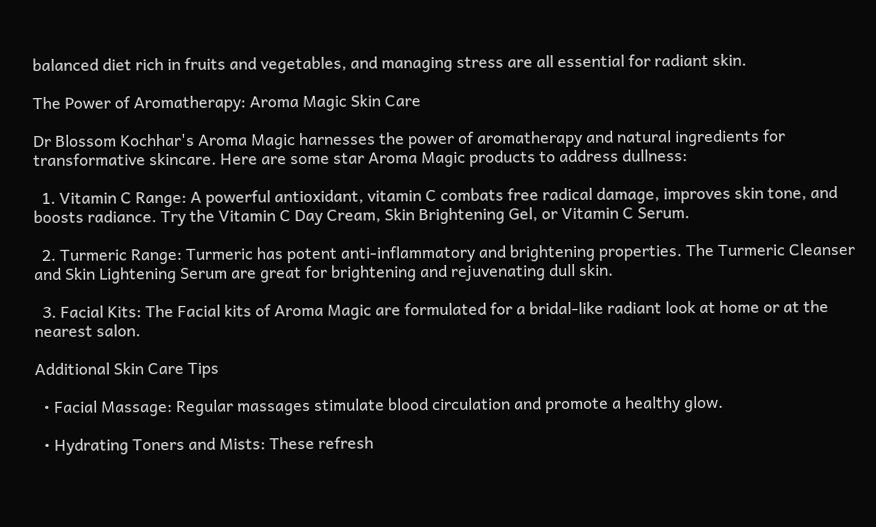balanced diet rich in fruits and vegetables, and managing stress are all essential for radiant skin.

The Power of Aromatherapy: Aroma Magic Skin Care

Dr Blossom Kochhar's Aroma Magic harnesses the power of aromatherapy and natural ingredients for transformative skincare. Here are some star Aroma Magic products to address dullness:

  1. Vitamin C Range: A powerful antioxidant, vitamin C combats free radical damage, improves skin tone, and boosts radiance. Try the Vitamin C Day Cream, Skin Brightening Gel, or Vitamin C Serum.

  2. Turmeric Range: Turmeric has potent anti-inflammatory and brightening properties. The Turmeric Cleanser and Skin Lightening Serum are great for brightening and rejuvenating dull skin.

  3. Facial Kits: The Facial kits of Aroma Magic are formulated for a bridal-like radiant look at home or at the nearest salon.

Additional Skin Care Tips

  • Facial Massage: Regular massages stimulate blood circulation and promote a healthy glow.

  • Hydrating Toners and Mists: These refresh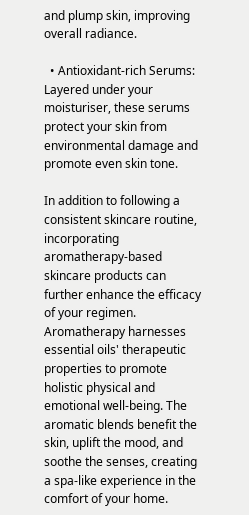and plump skin, improving overall radiance.

  • Antioxidant-rich Serums: Layered under your moisturiser, these serums protect your skin from environmental damage and promote even skin tone.

In addition to following a consistent skincare routine, incorporating aromatherapy-based skincare products can further enhance the efficacy of your regimen. Aromatherapy harnesses essential oils' therapeutic properties to promote holistic physical and emotional well-being. The aromatic blends benefit the skin, uplift the mood, and soothe the senses, creating a spa-like experience in the comfort of your home.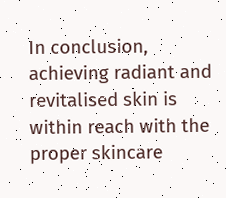In conclusion, achieving radiant and revitalised skin is within reach with the proper skincare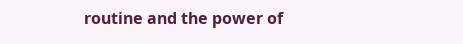routine and the power of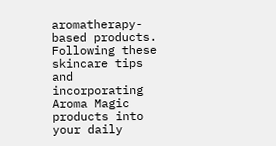aromatherapy-based products. Following these skincare tips and incorporating Aroma Magic products into your daily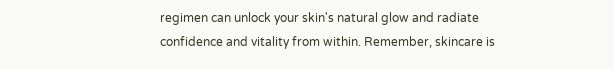regimen can unlock your skin's natural glow and radiate confidence and vitality from within. Remember, skincare is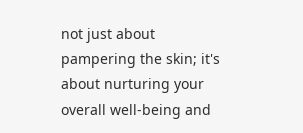not just about pampering the skin; it's about nurturing your overall well-being and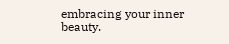embracing your inner beauty.